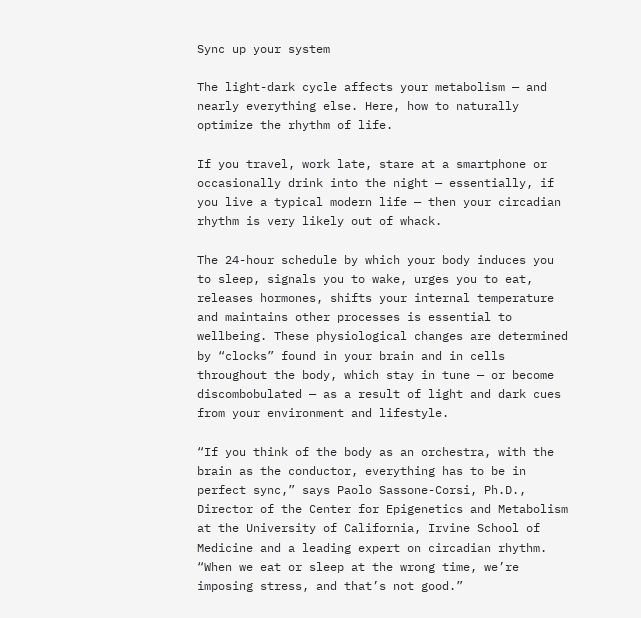Sync up your system

The light-dark cycle affects your metabolism — and nearly everything else. Here, how to naturally optimize the rhythm of life.

If you travel, work late, stare at a smartphone or occasionally drink into the night — essentially, if you live a typical modern life — then your circadian rhythm is very likely out of whack.

The 24-hour schedule by which your body induces you to sleep, signals you to wake, urges you to eat, releases hormones, shifts your internal temperature and maintains other processes is essential to wellbeing. These physiological changes are determined by “clocks” found in your brain and in cells throughout the body, which stay in tune — or become discombobulated — as a result of light and dark cues from your environment and lifestyle.

“If you think of the body as an orchestra, with the brain as the conductor, everything has to be in perfect sync,” says Paolo Sassone-Corsi, Ph.D., Director of the Center for Epigenetics and Metabolism at the University of California, Irvine School of Medicine and a leading expert on circadian rhythm. “When we eat or sleep at the wrong time, we’re imposing stress, and that’s not good.”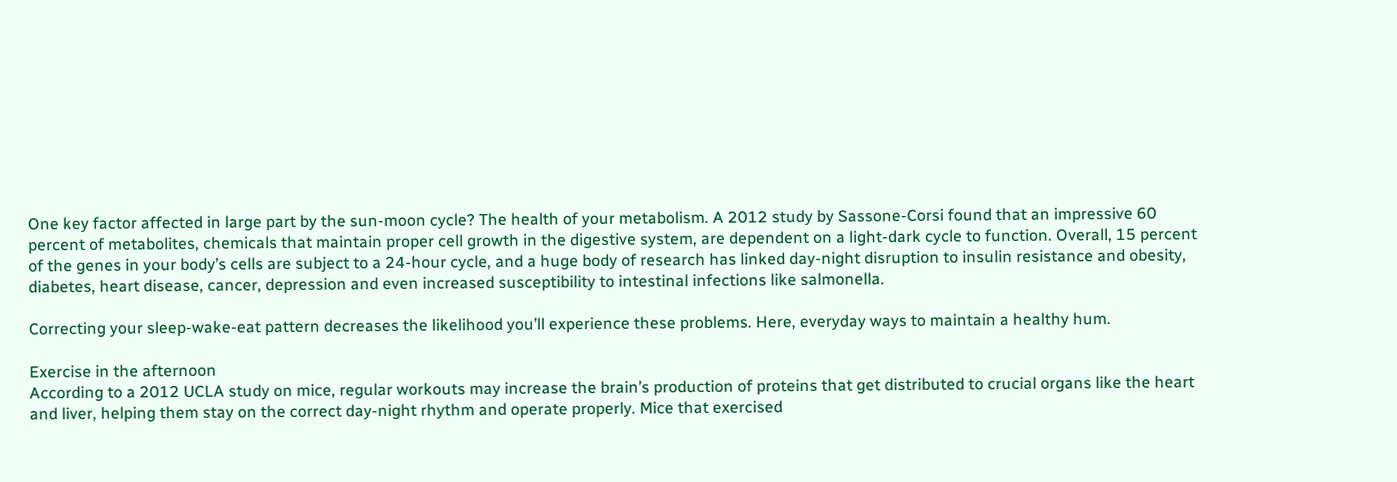One key factor affected in large part by the sun-moon cycle? The health of your metabolism. A 2012 study by Sassone-Corsi found that an impressive 60 percent of metabolites, chemicals that maintain proper cell growth in the digestive system, are dependent on a light-dark cycle to function. Overall, 15 percent of the genes in your body’s cells are subject to a 24-hour cycle, and a huge body of research has linked day-night disruption to insulin resistance and obesity, diabetes, heart disease, cancer, depression and even increased susceptibility to intestinal infections like salmonella.

Correcting your sleep-wake-eat pattern decreases the likelihood you’ll experience these problems. Here, everyday ways to maintain a healthy hum.

Exercise in the afternoon
According to a 2012 UCLA study on mice, regular workouts may increase the brain’s production of proteins that get distributed to crucial organs like the heart and liver, helping them stay on the correct day-night rhythm and operate properly. Mice that exercised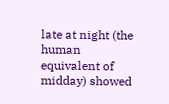late at night (the human equivalent of midday) showed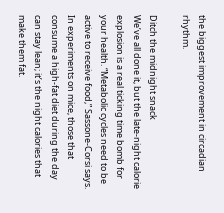the biggest improvement in circadian rhythm.

Ditch the midnight snack
We’ve all done it, but the late-night calorie explosion is a real ticking time bomb for your health. “Metabolic cycles need to be active to receive food,” Sassone-Corsi says. In experiments on mice, those that consume a high-fat diet during the day can stay lean; it’s the night calories that make them fat.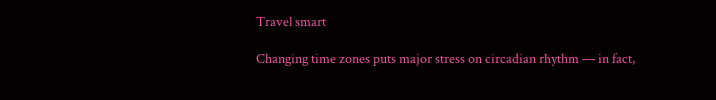Travel smart

Changing time zones puts major stress on circadian rhythm — in fact,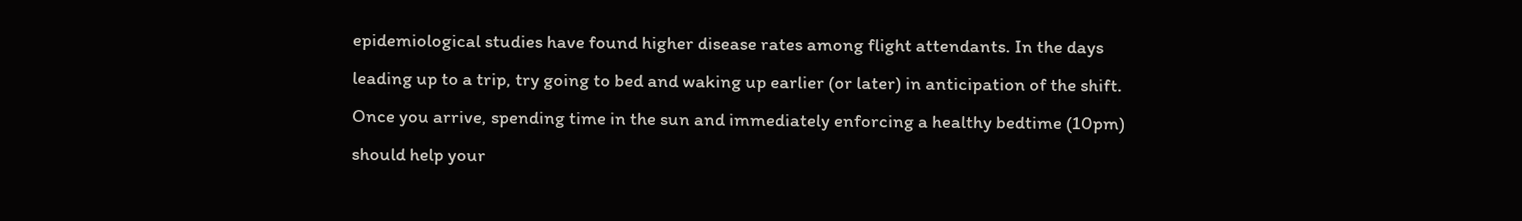epidemiological studies have found higher disease rates among flight attendants. In the days leading up to a trip, try going to bed and waking up earlier (or later) in anticipation of the shift. Once you arrive, spending time in the sun and immediately enforcing a healthy bedtime (10pm) should help your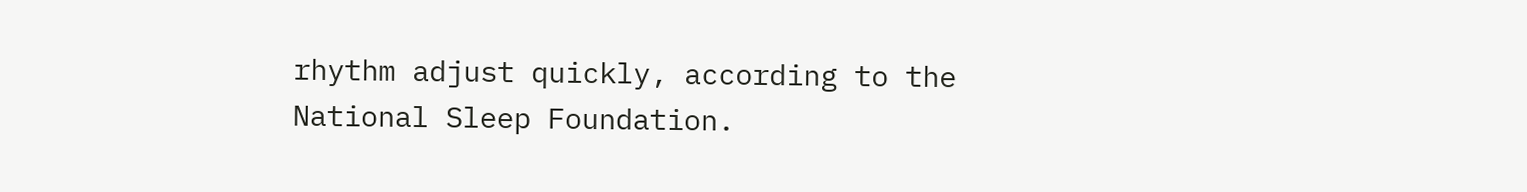rhythm adjust quickly, according to the National Sleep Foundation.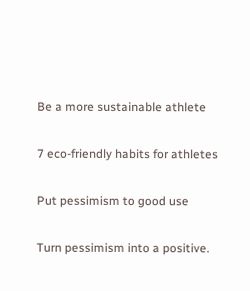Be a more sustainable athlete

7 eco-friendly habits for athletes

Put pessimism to good use

Turn pessimism into a positive.